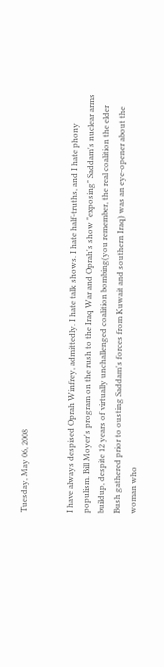Tuesday, May 06, 2008


I have always despised Oprah Winfrey, admittedly. I hate talk shows. I hate half-truths, and I hate phony populism. Bill Moyer's program on the rush to the Iraq War and Oprah's show "exposing" Saddam's nuclear arms buildup, despite 12 years of virtually unchallenged coalition bombing(you remember, the real coalition the elder Bush gathered prior to ousting Saddam's forces from Kuwait and southern Iraq) was an eye-opener about the woman who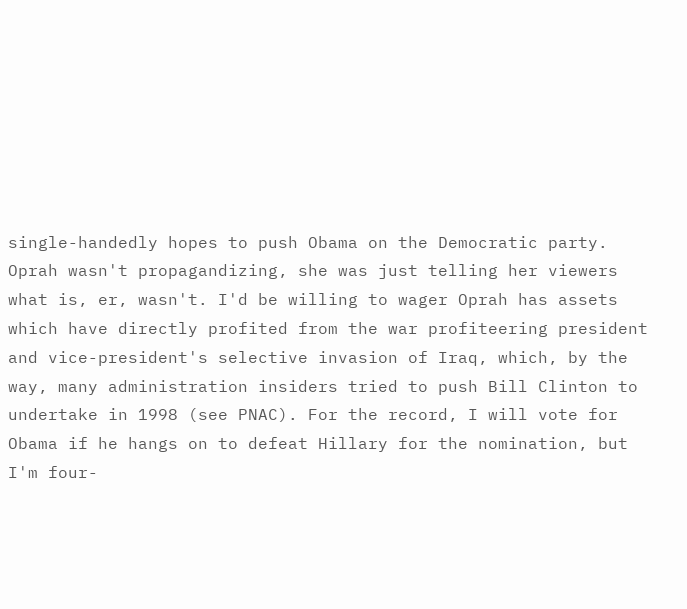single-handedly hopes to push Obama on the Democratic party. Oprah wasn't propagandizing, she was just telling her viewers what is, er, wasn't. I'd be willing to wager Oprah has assets which have directly profited from the war profiteering president and vice-president's selective invasion of Iraq, which, by the way, many administration insiders tried to push Bill Clinton to undertake in 1998 (see PNAC). For the record, I will vote for Obama if he hangs on to defeat Hillary for the nomination, but I'm four-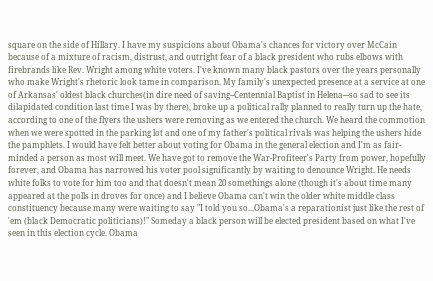square on the side of Hillary. I have my suspicions about Obama's chances for victory over McCain because of a mixture of racism, distrust, and outright fear of a black president who rubs elbows with firebrands like Rev. Wright among white voters. I've known many black pastors over the years personally who make Wright's rhetoric look tame in comparison. My family's unexpected presence at a service at one of Arkansas' oldest black churches(in dire need of saving--Centennial Baptist in Helena---so sad to see its dilapidated condition last time I was by there), broke up a political rally planned to really turn up the hate, according to one of the flyers the ushers were removing as we entered the church. We heard the commotion when we were spotted in the parking lot and one of my father's political rivals was helping the ushers hide the pamphlets. I would have felt better about voting for Obama in the general election and I'm as fair-minded a person as most will meet. We have got to remove the War-Profiteer's Party from power, hopefully forever, and Obama has narrowed his voter pool significantly by waiting to denounce Wright. He needs white folks to vote for him too and that doesn't mean 20 somethings alone (though it's about time many appeared at the polls in droves for once) and I believe Obama can't win the older white middle class constituency because many were waiting to say "I told you so...Obama's a reparationist just like the rest of 'em (black Democratic politicians)!" Someday a black person will be elected president based on what I've seen in this election cycle. Obama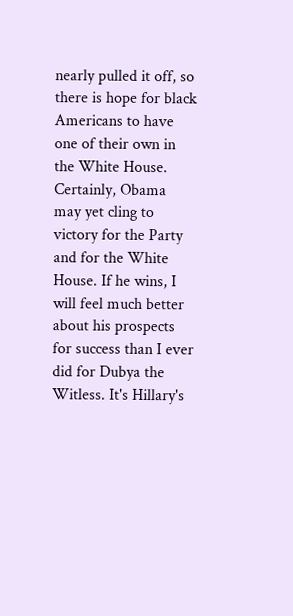nearly pulled it off, so there is hope for black Americans to have one of their own in the White House. Certainly, Obama may yet cling to victory for the Party and for the White House. If he wins, I will feel much better about his prospects for success than I ever did for Dubya the Witless. It's Hillary's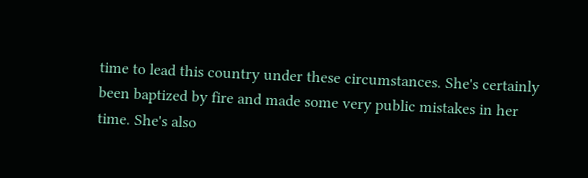time to lead this country under these circumstances. She's certainly been baptized by fire and made some very public mistakes in her time. She's also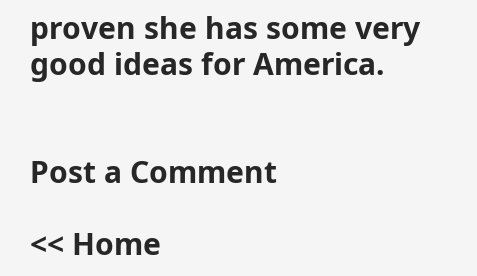proven she has some very good ideas for America.


Post a Comment

<< Home